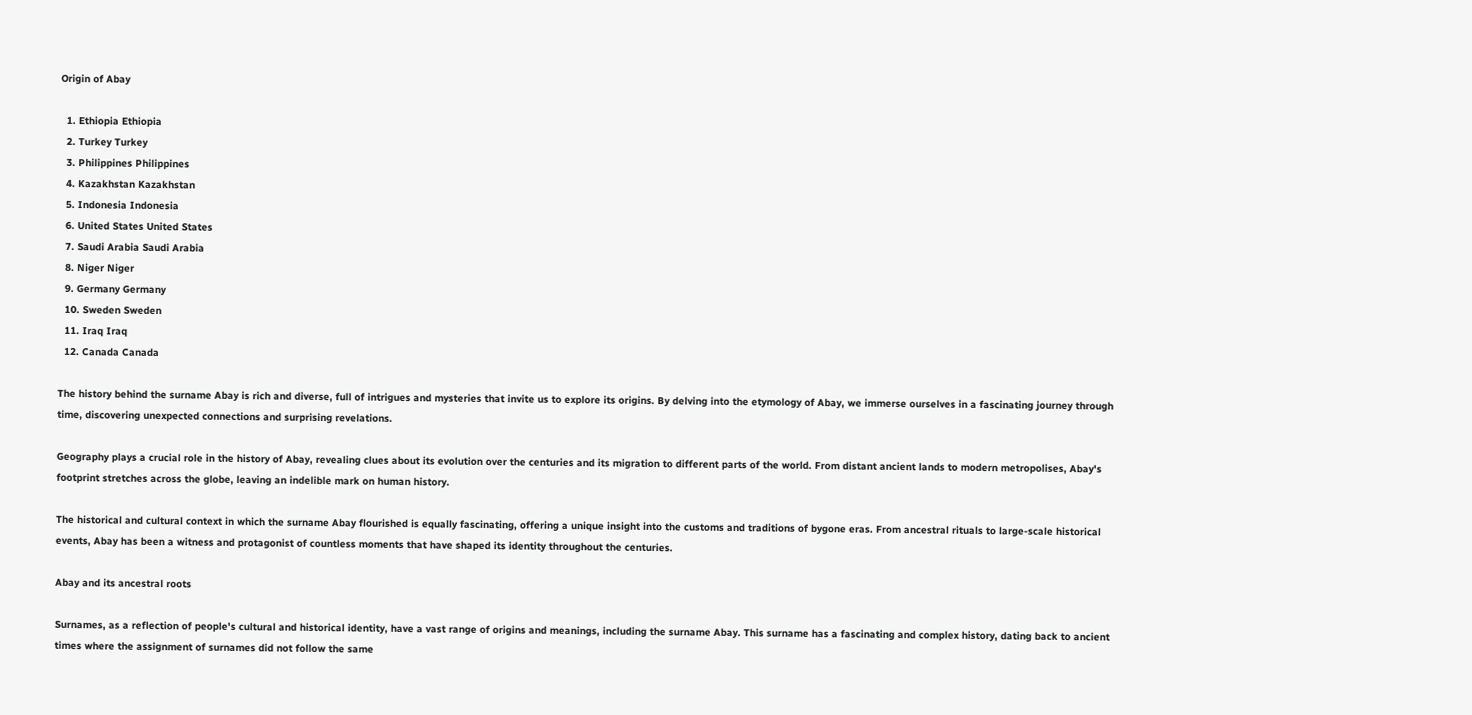Origin of Abay

  1. Ethiopia Ethiopia
  2. Turkey Turkey
  3. Philippines Philippines
  4. Kazakhstan Kazakhstan
  5. Indonesia Indonesia
  6. United States United States
  7. Saudi Arabia Saudi Arabia
  8. Niger Niger
  9. Germany Germany
  10. Sweden Sweden
  11. Iraq Iraq
  12. Canada Canada

The history behind the surname Abay is rich and diverse, full of intrigues and mysteries that invite us to explore its origins. By delving into the etymology of Abay, we immerse ourselves in a fascinating journey through time, discovering unexpected connections and surprising revelations.

Geography plays a crucial role in the history of Abay, revealing clues about its evolution over the centuries and its migration to different parts of the world. From distant ancient lands to modern metropolises, Abay's footprint stretches across the globe, leaving an indelible mark on human history.

The historical and cultural context in which the surname Abay flourished is equally fascinating, offering a unique insight into the customs and traditions of bygone eras. From ancestral rituals to large-scale historical events, Abay has been a witness and protagonist of countless moments that have shaped its identity throughout the centuries.

Abay and its ancestral roots

Surnames, as a reflection of people's cultural and historical identity, have a vast range of origins and meanings, including the surname Abay. This surname has a fascinating and complex history, dating back to ancient times where the assignment of surnames did not follow the same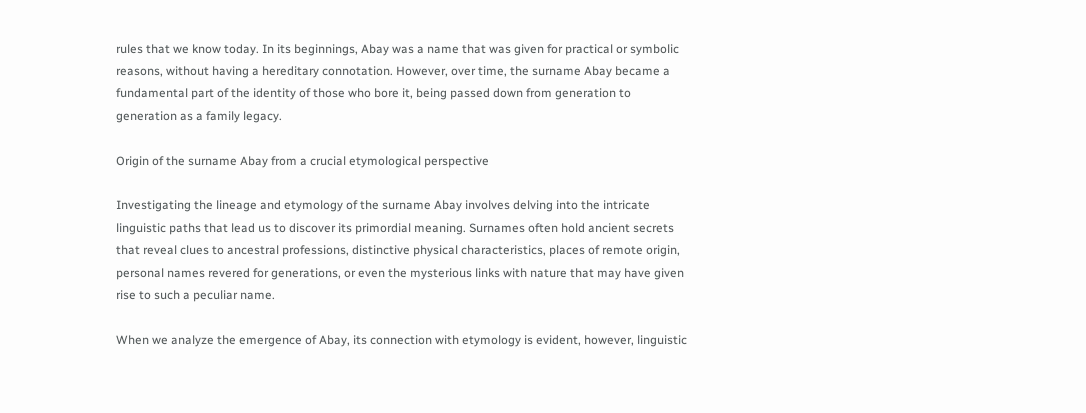rules that we know today. In its beginnings, Abay was a name that was given for practical or symbolic reasons, without having a hereditary connotation. However, over time, the surname Abay became a fundamental part of the identity of those who bore it, being passed down from generation to generation as a family legacy.

Origin of the surname Abay from a crucial etymological perspective

Investigating the lineage and etymology of the surname Abay involves delving into the intricate linguistic paths that lead us to discover its primordial meaning. Surnames often hold ancient secrets that reveal clues to ancestral professions, distinctive physical characteristics, places of remote origin, personal names revered for generations, or even the mysterious links with nature that may have given rise to such a peculiar name.

When we analyze the emergence of Abay, its connection with etymology is evident, however, linguistic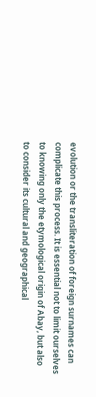evolution or the transliteration of foreign surnames can complicate this process. It is essential not to limit ourselves to knowing only the etymological origin of Abay, but also to consider its cultural and geographical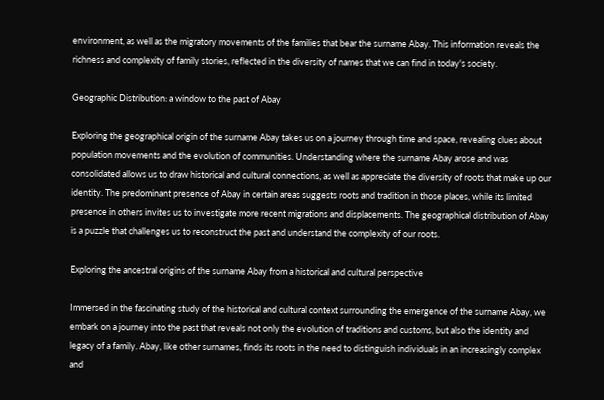environment, as well as the migratory movements of the families that bear the surname Abay. This information reveals the richness and complexity of family stories, reflected in the diversity of names that we can find in today's society.

Geographic Distribution: a window to the past of Abay

Exploring the geographical origin of the surname Abay takes us on a journey through time and space, revealing clues about population movements and the evolution of communities. Understanding where the surname Abay arose and was consolidated allows us to draw historical and cultural connections, as well as appreciate the diversity of roots that make up our identity. The predominant presence of Abay in certain areas suggests roots and tradition in those places, while its limited presence in others invites us to investigate more recent migrations and displacements. The geographical distribution of Abay is a puzzle that challenges us to reconstruct the past and understand the complexity of our roots.

Exploring the ancestral origins of the surname Abay from a historical and cultural perspective

Immersed in the fascinating study of the historical and cultural context surrounding the emergence of the surname Abay, we embark on a journey into the past that reveals not only the evolution of traditions and customs, but also the identity and legacy of a family. Abay, like other surnames, finds its roots in the need to distinguish individuals in an increasingly complex and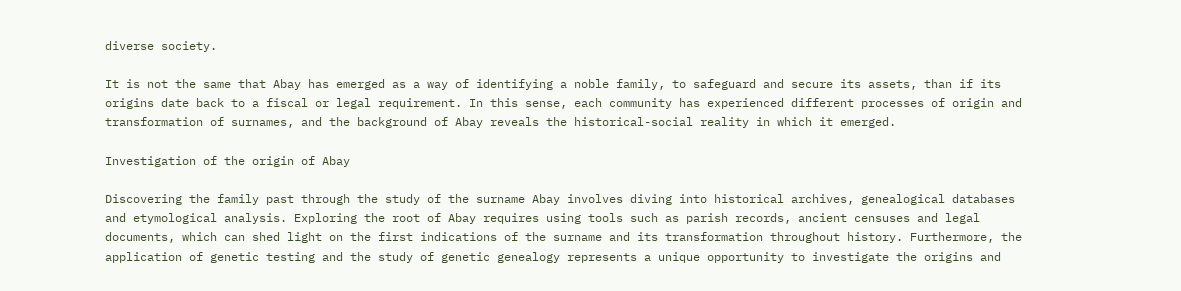diverse society.

It is not the same that Abay has emerged as a way of identifying a noble family, to safeguard and secure its assets, than if its origins date back to a fiscal or legal requirement. In this sense, each community has experienced different processes of origin and transformation of surnames, and the background of Abay reveals the historical-social reality in which it emerged.

Investigation of the origin of Abay

Discovering the family past through the study of the surname Abay involves diving into historical archives, genealogical databases and etymological analysis. Exploring the root of Abay requires using tools such as parish records, ancient censuses and legal documents, which can shed light on the first indications of the surname and its transformation throughout history. Furthermore, the application of genetic testing and the study of genetic genealogy represents a unique opportunity to investigate the origins and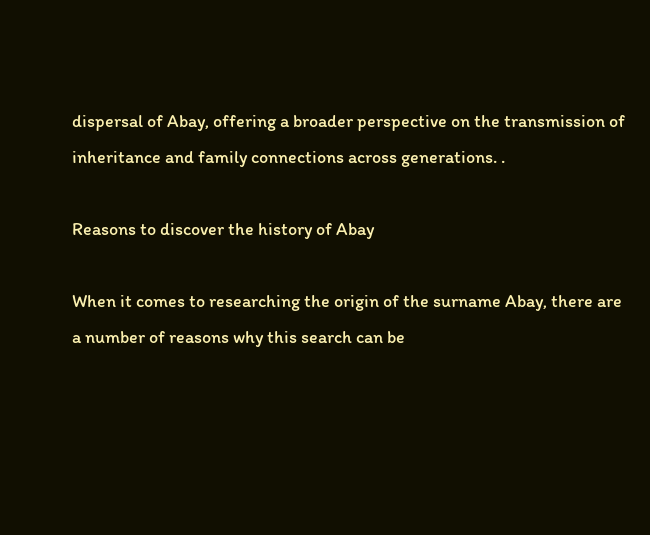dispersal of Abay, offering a broader perspective on the transmission of inheritance and family connections across generations. .

Reasons to discover the history of Abay

When it comes to researching the origin of the surname Abay, there are a number of reasons why this search can be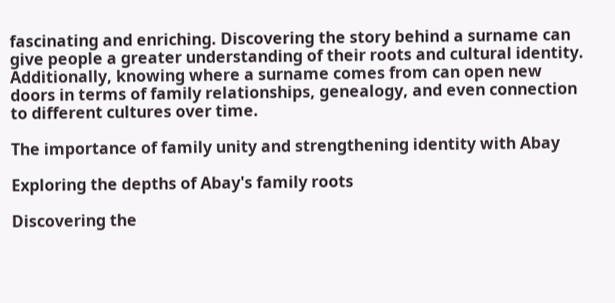fascinating and enriching. Discovering the story behind a surname can give people a greater understanding of their roots and cultural identity. Additionally, knowing where a surname comes from can open new doors in terms of family relationships, genealogy, and even connection to different cultures over time.

The importance of family unity and strengthening identity with Abay

Exploring the depths of Abay's family roots

Discovering the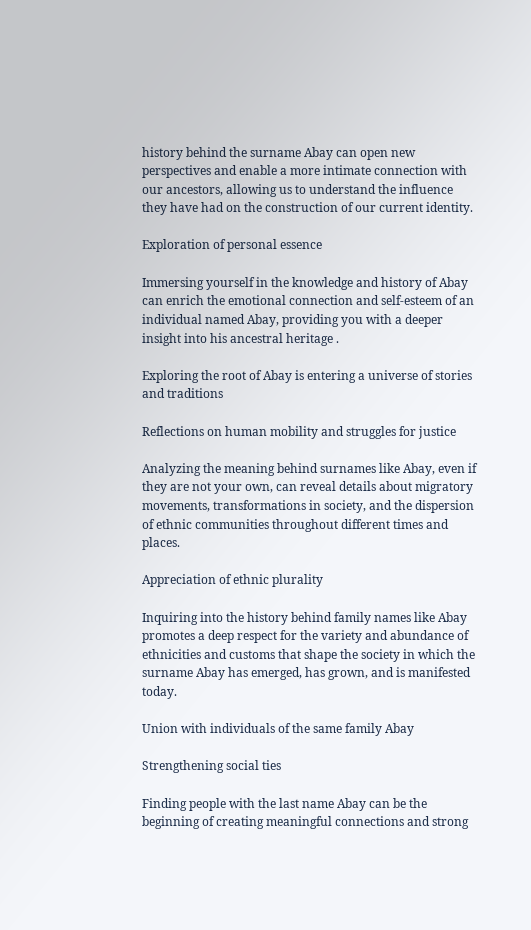history behind the surname Abay can open new perspectives and enable a more intimate connection with our ancestors, allowing us to understand the influence they have had on the construction of our current identity.

Exploration of personal essence

Immersing yourself in the knowledge and history of Abay can enrich the emotional connection and self-esteem of an individual named Abay, providing you with a deeper insight into his ancestral heritage .

Exploring the root of Abay is entering a universe of stories and traditions

Reflections on human mobility and struggles for justice

Analyzing the meaning behind surnames like Abay, even if they are not your own, can reveal details about migratory movements, transformations in society, and the dispersion of ethnic communities throughout different times and places.

Appreciation of ethnic plurality

Inquiring into the history behind family names like Abay promotes a deep respect for the variety and abundance of ethnicities and customs that shape the society in which the surname Abay has emerged, has grown, and is manifested today.

Union with individuals of the same family Abay

Strengthening social ties

Finding people with the last name Abay can be the beginning of creating meaningful connections and strong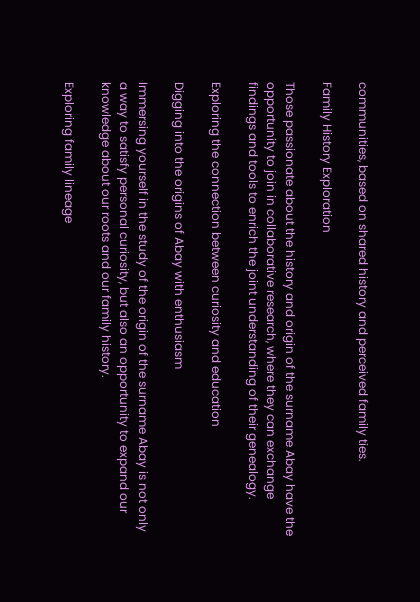communities, based on shared history and perceived family ties.

Family History Exploration

Those passionate about the history and origin of the surname Abay have the opportunity to join in collaborative research, where they can exchange findings and tools to enrich the joint understanding of their genealogy.

Exploring the connection between curiosity and education

Digging into the origins of Abay with enthusiasm

Immersing yourself in the study of the origin of the surname Abay is not only a way to satisfy personal curiosity, but also an opportunity to expand our knowledge about our roots and our family history.

Exploring family lineage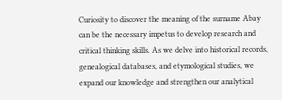Curiosity to discover the meaning of the surname Abay can be the necessary impetus to develop research and critical thinking skills. As we delve into historical records, genealogical databases, and etymological studies, we expand our knowledge and strengthen our analytical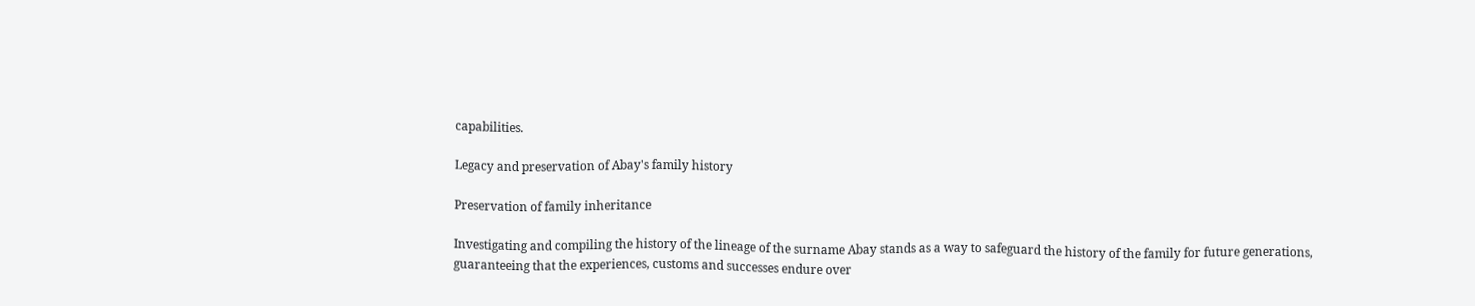capabilities.

Legacy and preservation of Abay's family history

Preservation of family inheritance

Investigating and compiling the history of the lineage of the surname Abay stands as a way to safeguard the history of the family for future generations, guaranteeing that the experiences, customs and successes endure over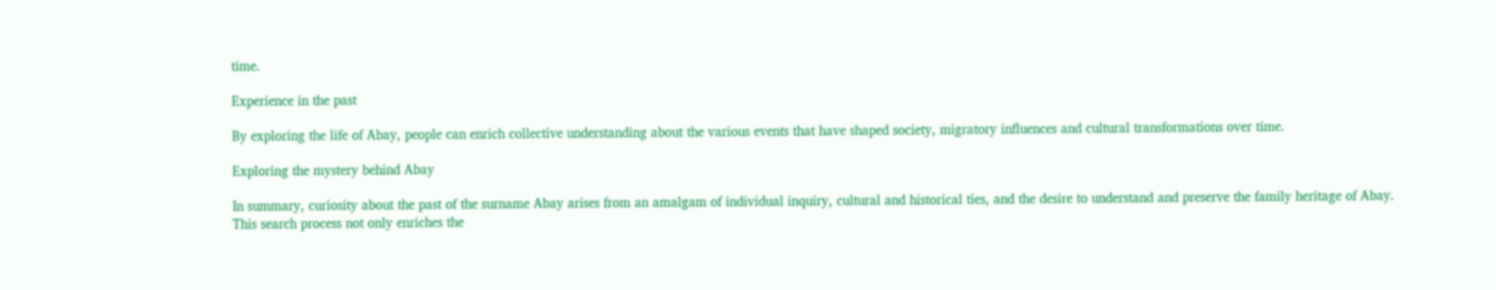time.

Experience in the past

By exploring the life of Abay, people can enrich collective understanding about the various events that have shaped society, migratory influences and cultural transformations over time.

Exploring the mystery behind Abay

In summary, curiosity about the past of the surname Abay arises from an amalgam of individual inquiry, cultural and historical ties, and the desire to understand and preserve the family heritage of Abay. This search process not only enriches the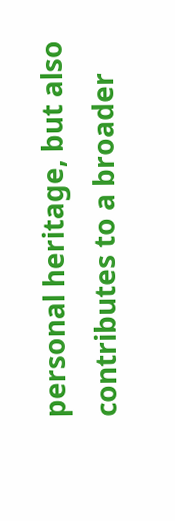personal heritage, but also contributes to a broader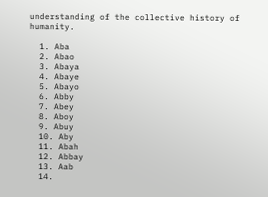understanding of the collective history of humanity.

  1. Aba
  2. Abao
  3. Abaya
  4. Abaye
  5. Abayo
  6. Abby
  7. Abey
  8. Aboy
  9. Abuy
  10. Aby
  11. Abah
  12. Abbay
  13. Aab
  14.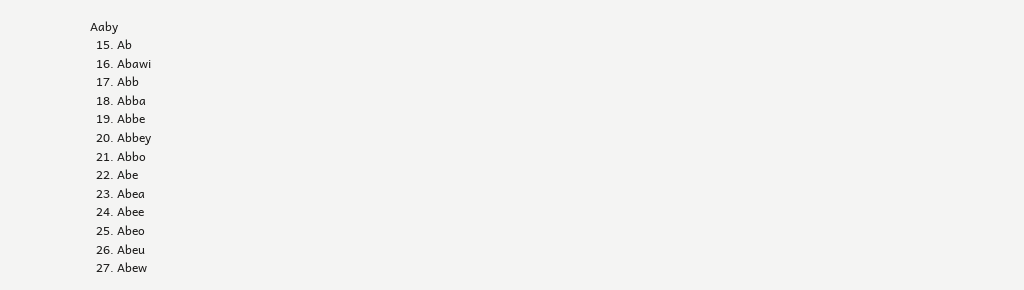Aaby
  15. Ab
  16. Abawi
  17. Abb
  18. Abba
  19. Abbe
  20. Abbey
  21. Abbo
  22. Abe
  23. Abea
  24. Abee
  25. Abeo
  26. Abeu
  27. Abew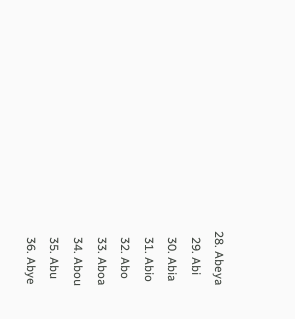28. Abeya
  29. Abi
  30. Abia
  31. Abio
  32. Abo
  33. Aboa
  34. Abou
  35. Abu
  36. Abye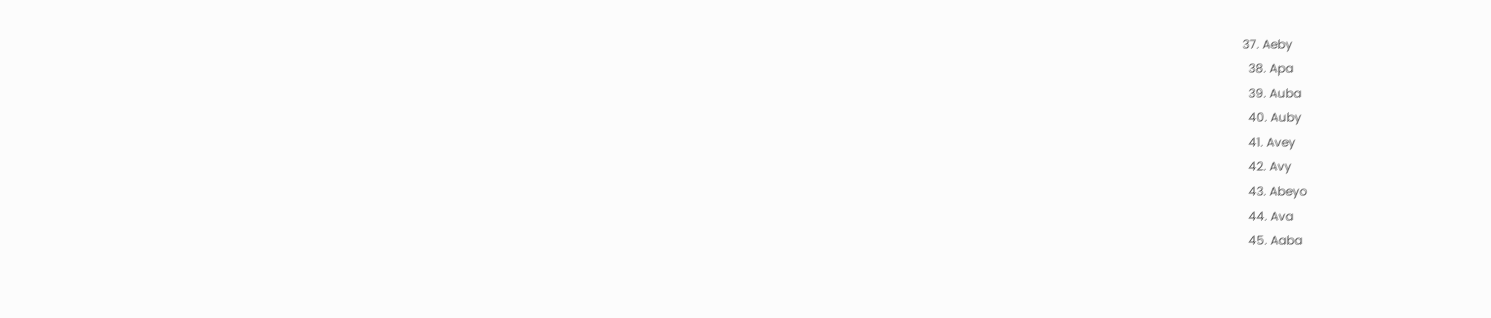37. Aeby
  38. Apa
  39. Auba
  40. Auby
  41. Avey
  42. Avy
  43. Abeyo
  44. Ava
  45. Aaba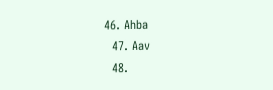46. Ahba
  47. Aav
  48.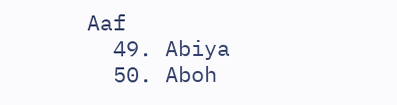Aaf
  49. Abiya
  50. Aboh